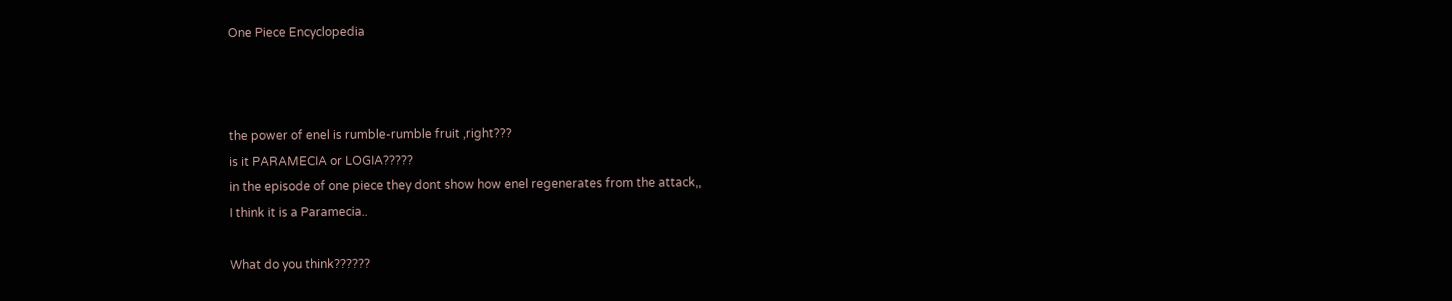One Piece Encyclopedia



the power of enel is rumble-rumble fruit ,right???
is it PARAMECIA or LOGIA?????
in the episode of one piece they dont show how enel regenerates from the attack,,
I think it is a Paramecia..

What do you think??????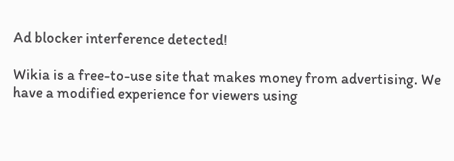Ad blocker interference detected!

Wikia is a free-to-use site that makes money from advertising. We have a modified experience for viewers using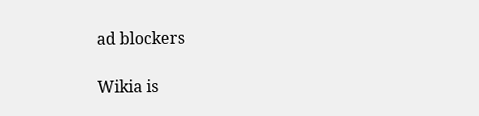ad blockers

Wikia is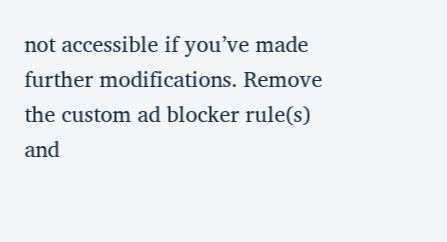not accessible if you’ve made further modifications. Remove the custom ad blocker rule(s) and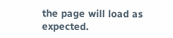the page will load as expected.